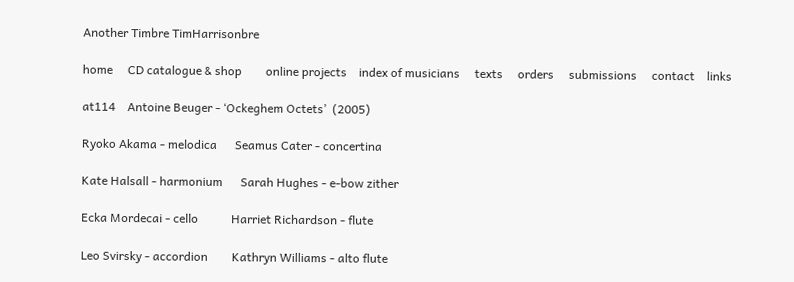Another Timbre TimHarrisonbre

home     CD catalogue & shop        online projects    index of musicians     texts     orders     submissions     contact    links

at114    Antoine Beuger - ‘Ockeghem Octets’  (2005)

Ryoko Akama - melodica      Seamus Cater - concertina

Kate Halsall - harmonium      Sarah Hughes - e-bow zither

Ecka Mordecai - cello           Harriet Richardson - flute

Leo Svirsky - accordion        Kathryn Williams - alto flute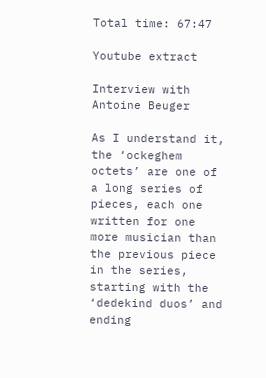Total time: 67:47

Youtube extract

Interview with Antoine Beuger

As I understand it, the ‘ockeghem octets’ are one of a long series of pieces, each one written for one more musician than the previous piece in the series, starting with the ‘dedekind duos’ and ending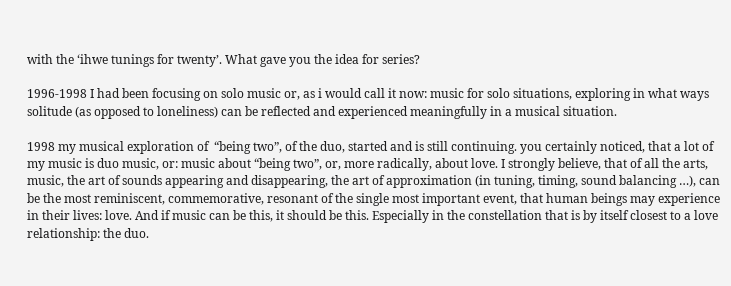with the ‘ihwe tunings for twenty’. What gave you the idea for series?

1996-1998 I had been focusing on solo music or, as i would call it now: music for solo situations, exploring in what ways solitude (as opposed to loneliness) can be reflected and experienced meaningfully in a musical situation.

1998 my musical exploration of  “being two”, of the duo, started and is still continuing. you certainly noticed, that a lot of my music is duo music, or: music about “being two”, or, more radically, about love. I strongly believe, that of all the arts, music, the art of sounds appearing and disappearing, the art of approximation (in tuning, timing, sound balancing …), can be the most reminiscent, commemorative, resonant of the single most important event, that human beings may experience in their lives: love. And if music can be this, it should be this. Especially in the constellation that is by itself closest to a love relationship: the duo.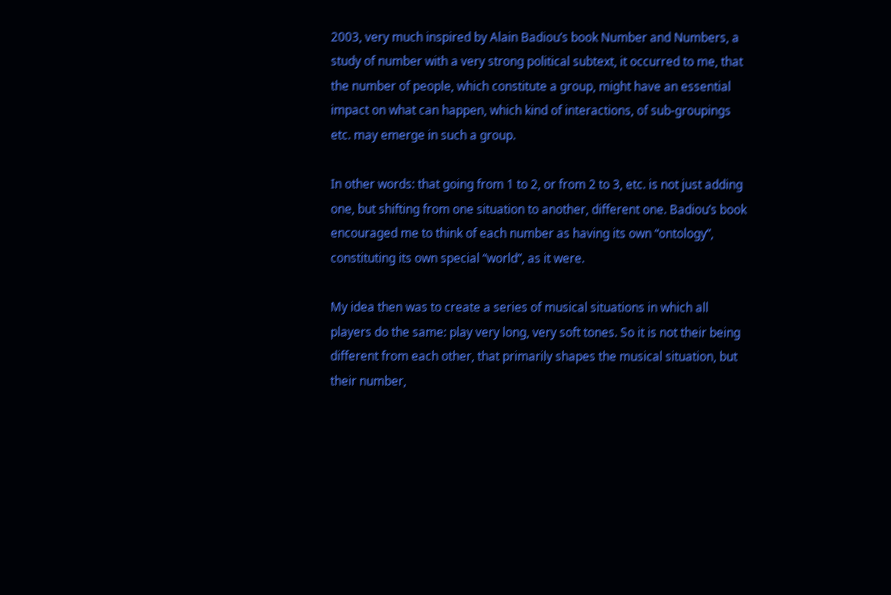2003, very much inspired by Alain Badiou’s book Number and Numbers, a study of number with a very strong political subtext, it occurred to me, that the number of people, which constitute a group, might have an essential impact on what can happen, which kind of interactions, of sub-groupings etc. may emerge in such a group.

In other words: that going from 1 to 2, or from 2 to 3, etc. is not just adding one, but shifting from one situation to another, different one. Badiou’s book encouraged me to think of each number as having its own “ontology”, constituting its own special “world”, as it were.

My idea then was to create a series of musical situations in which all players do the same: play very long, very soft tones. So it is not their being different from each other, that primarily shapes the musical situation, but their number,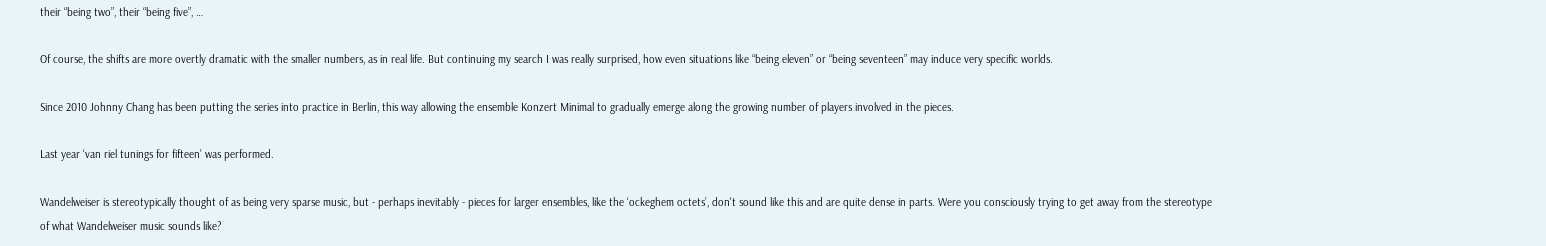their “being two”, their “being five”, …

Of course, the shifts are more overtly dramatic with the smaller numbers, as in real life. But continuing my search I was really surprised, how even situations like “being eleven” or “being seventeen” may induce very specific worlds.

Since 2010 Johnny Chang has been putting the series into practice in Berlin, this way allowing the ensemble Konzert Minimal to gradually emerge along the growing number of players involved in the pieces.

Last year ‘van riel tunings for fifteen’ was performed.

Wandelweiser is stereotypically thought of as being very sparse music, but - perhaps inevitably - pieces for larger ensembles, like the ‘ockeghem octets’, don't sound like this and are quite dense in parts. Were you consciously trying to get away from the stereotype of what Wandelweiser music sounds like?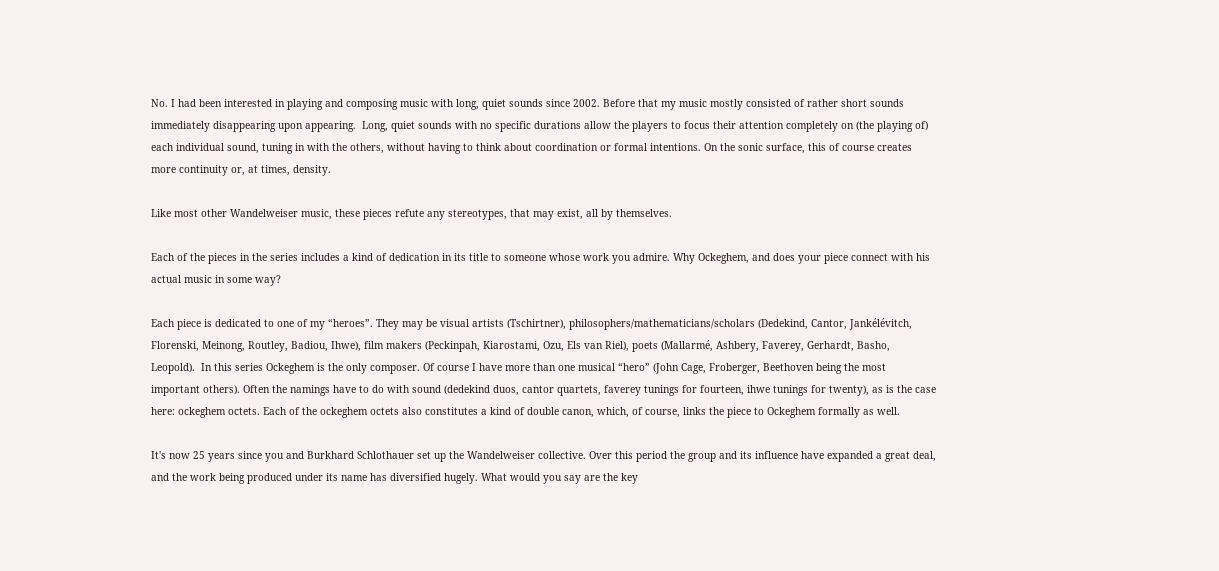No. I had been interested in playing and composing music with long, quiet sounds since 2002. Before that my music mostly consisted of rather short sounds immediately disappearing upon appearing.  Long, quiet sounds with no specific durations allow the players to focus their attention completely on (the playing of) each individual sound, tuning in with the others, without having to think about coordination or formal intentions. On the sonic surface, this of course creates more continuity or, at times, density.

Like most other Wandelweiser music, these pieces refute any stereotypes, that may exist, all by themselves.

Each of the pieces in the series includes a kind of dedication in its title to someone whose work you admire. Why Ockeghem, and does your piece connect with his actual music in some way?

Each piece is dedicated to one of my “heroes”. They may be visual artists (Tschirtner), philosophers/mathematicians/scholars (Dedekind, Cantor, Jankélévitch, Florenski, Meinong, Routley, Badiou, Ihwe), film makers (Peckinpah, Kiarostami, Ozu, Els van Riel), poets (Mallarmé, Ashbery, Faverey, Gerhardt, Basho, Leopold).  In this series Ockeghem is the only composer. Of course I have more than one musical “hero” (John Cage, Froberger, Beethoven being the most important others). Often the namings have to do with sound (dedekind duos, cantor quartets, faverey tunings for fourteen, ihwe tunings for twenty), as is the case here: ockeghem octets. Each of the ockeghem octets also constitutes a kind of double canon, which, of course, links the piece to Ockeghem formally as well.

It's now 25 years since you and Burkhard Schlothauer set up the Wandelweiser collective. Over this period the group and its influence have expanded a great deal, and the work being produced under its name has diversified hugely. What would you say are the key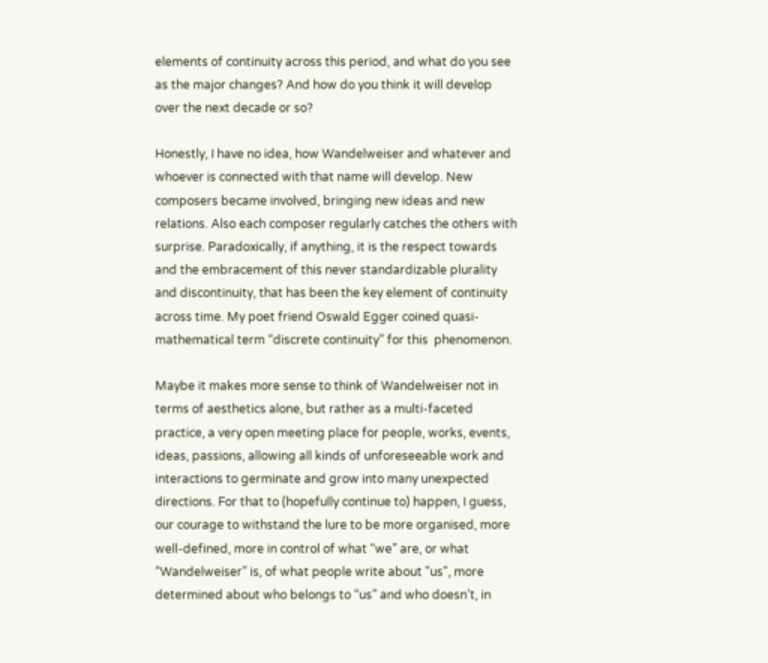elements of continuity across this period, and what do you see as the major changes? And how do you think it will develop over the next decade or so?

Honestly, I have no idea, how Wandelweiser and whatever and whoever is connected with that name will develop. New composers became involved, bringing new ideas and new relations. Also each composer regularly catches the others with surprise. Paradoxically, if anything, it is the respect towards and the embracement of this never standardizable plurality and discontinuity, that has been the key element of continuity across time. My poet friend Oswald Egger coined quasi-mathematical term “discrete continuity” for this  phenomenon.

Maybe it makes more sense to think of Wandelweiser not in terms of aesthetics alone, but rather as a multi-faceted practice, a very open meeting place for people, works, events, ideas, passions, allowing all kinds of unforeseeable work and interactions to germinate and grow into many unexpected directions. For that to (hopefully continue to) happen, I guess, our courage to withstand the lure to be more organised, more well-defined, more in control of what “we” are, or what “Wandelweiser” is, of what people write about "us", more determined about who belongs to “us” and who doesn’t, in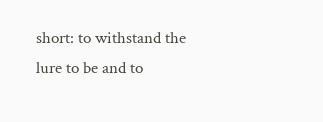short: to withstand the lure to be and to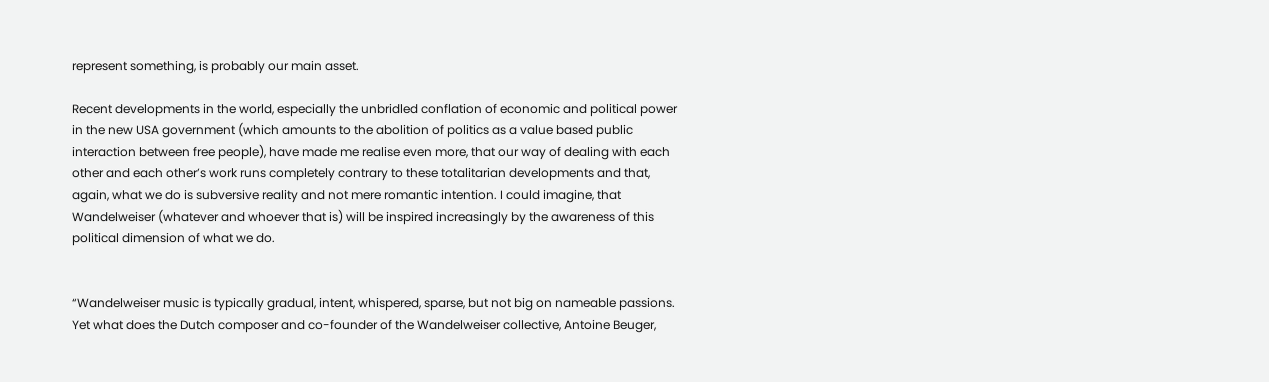represent something, is probably our main asset.

Recent developments in the world, especially the unbridled conflation of economic and political power in the new USA government (which amounts to the abolition of politics as a value based public interaction between free people), have made me realise even more, that our way of dealing with each other and each other’s work runs completely contrary to these totalitarian developments and that, again, what we do is subversive reality and not mere romantic intention. I could imagine, that Wandelweiser (whatever and whoever that is) will be inspired increasingly by the awareness of this political dimension of what we do.


“Wandelweiser music is typically gradual, intent, whispered, sparse, but not big on nameable passions. Yet what does the Dutch composer and co-founder of the Wandelweiser collective, Antoine Beuger,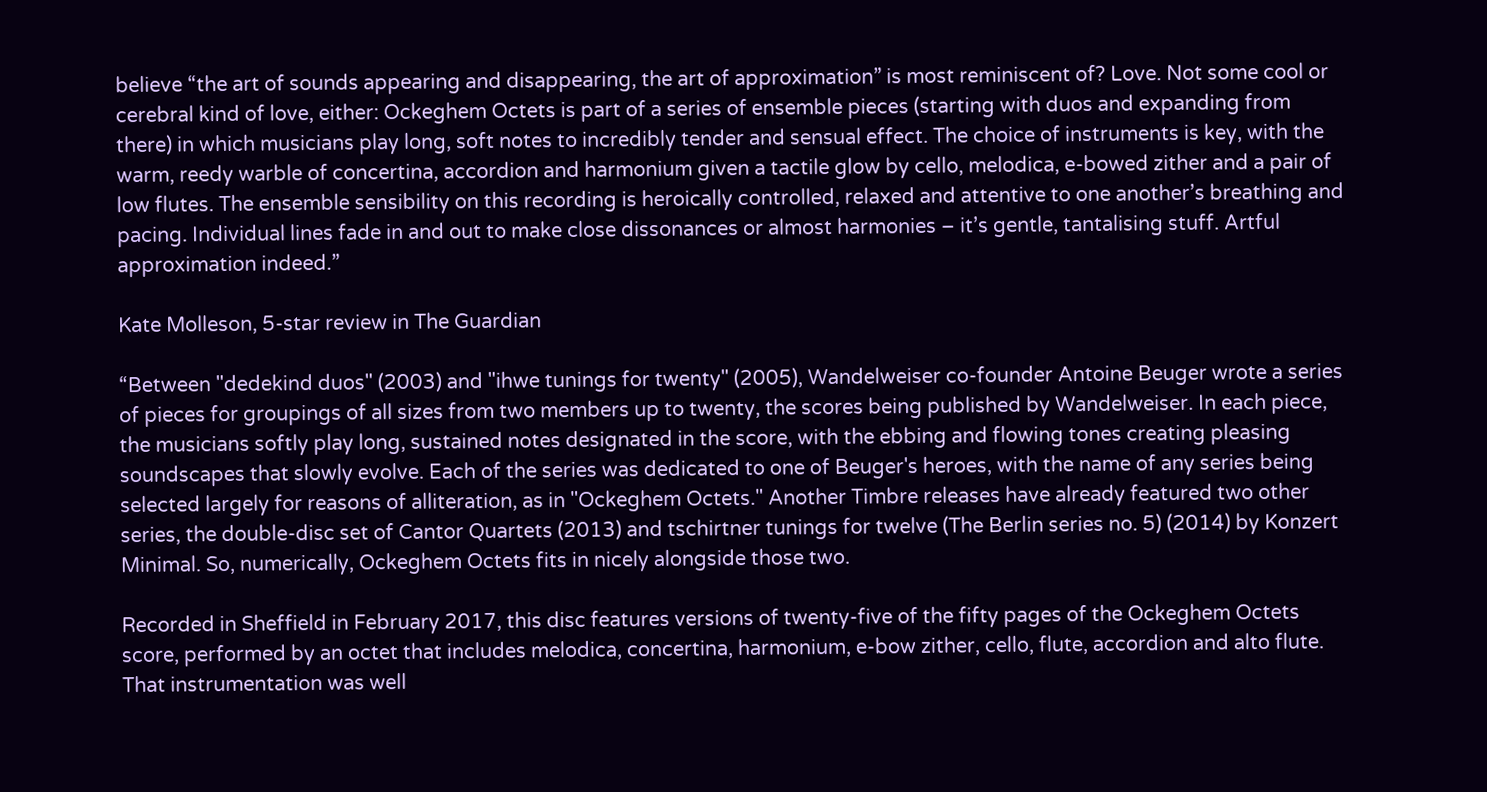believe “the art of sounds appearing and disappearing, the art of approximation” is most reminiscent of? Love. Not some cool or cerebral kind of love, either: Ockeghem Octets is part of a series of ensemble pieces (starting with duos and expanding from there) in which musicians play long, soft notes to incredibly tender and sensual effect. The choice of instruments is key, with the warm, reedy warble of concertina, accordion and harmonium given a tactile glow by cello, melodica, e-bowed zither and a pair of low flutes. The ensemble sensibility on this recording is heroically controlled, relaxed and attentive to one another’s breathing and pacing. Individual lines fade in and out to make close dissonances or almost harmonies – it’s gentle, tantalising stuff. Artful approximation indeed.”

Kate Molleson, 5-star review in The Guardian

“Between "dedekind duos" (2003) and "ihwe tunings for twenty" (2005), Wandelweiser co-founder Antoine Beuger wrote a series of pieces for groupings of all sizes from two members up to twenty, the scores being published by Wandelweiser. In each piece, the musicians softly play long, sustained notes designated in the score, with the ebbing and flowing tones creating pleasing soundscapes that slowly evolve. Each of the series was dedicated to one of Beuger's heroes, with the name of any series being selected largely for reasons of alliteration, as in "Ockeghem Octets." Another Timbre releases have already featured two other series, the double-disc set of Cantor Quartets (2013) and tschirtner tunings for twelve (The Berlin series no. 5) (2014) by Konzert Minimal. So, numerically, Ockeghem Octets fits in nicely alongside those two.

Recorded in Sheffield in February 2017, this disc features versions of twenty-five of the fifty pages of the Ockeghem Octets score, performed by an octet that includes melodica, concertina, harmonium, e-bow zither, cello, flute, accordion and alto flute. That instrumentation was well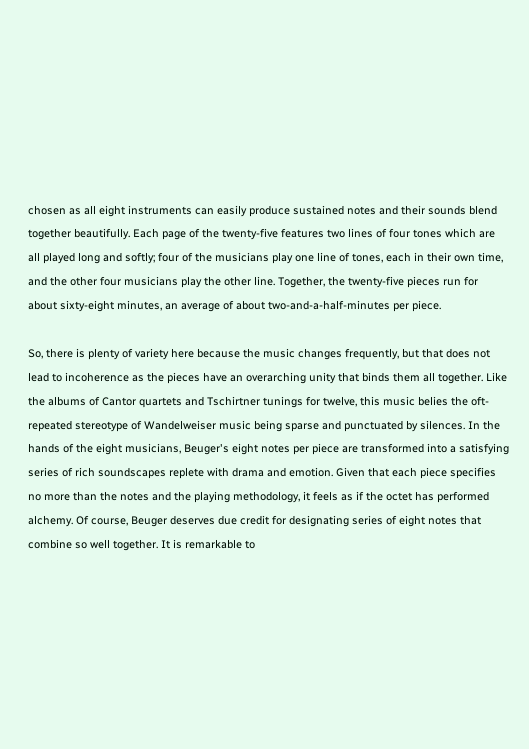chosen as all eight instruments can easily produce sustained notes and their sounds blend together beautifully. Each page of the twenty-five features two lines of four tones which are all played long and softly; four of the musicians play one line of tones, each in their own time, and the other four musicians play the other line. Together, the twenty-five pieces run for about sixty-eight minutes, an average of about two-and-a-half-minutes per piece.

So, there is plenty of variety here because the music changes frequently, but that does not lead to incoherence as the pieces have an overarching unity that binds them all together. Like the albums of Cantor quartets and Tschirtner tunings for twelve, this music belies the oft-repeated stereotype of Wandelweiser music being sparse and punctuated by silences. In the hands of the eight musicians, Beuger's eight notes per piece are transformed into a satisfying series of rich soundscapes replete with drama and emotion. Given that each piece specifies no more than the notes and the playing methodology, it feels as if the octet has performed alchemy. Of course, Beuger deserves due credit for designating series of eight notes that combine so well together. It is remarkable to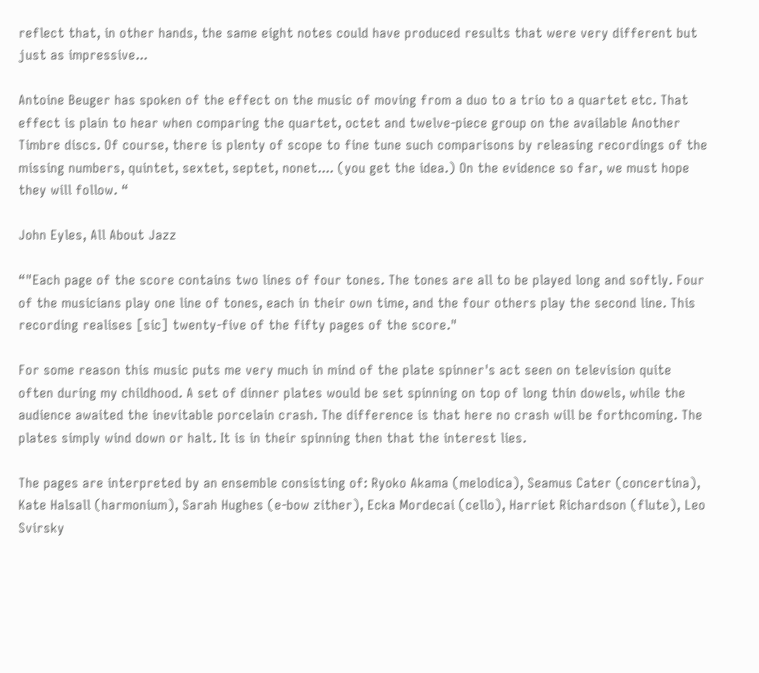reflect that, in other hands, the same eight notes could have produced results that were very different but just as impressive...

Antoine Beuger has spoken of the effect on the music of moving from a duo to a trio to a quartet etc. That effect is plain to hear when comparing the quartet, octet and twelve-piece group on the available Another Timbre discs. Of course, there is plenty of scope to fine tune such comparisons by releasing recordings of the missing numbers, quintet, sextet, septet, nonet.... (you get the idea.) On the evidence so far, we must hope they will follow. “

John Eyles, All About Jazz

“"Each page of the score contains two lines of four tones. The tones are all to be played long and softly. Four of the musicians play one line of tones, each in their own time, and the four others play the second line. This recording realises [sic] twenty-five of the fifty pages of the score."

For some reason this music puts me very much in mind of the plate spinner's act seen on television quite often during my childhood. A set of dinner plates would be set spinning on top of long thin dowels, while the audience awaited the inevitable porcelain crash. The difference is that here no crash will be forthcoming. The plates simply wind down or halt. It is in their spinning then that the interest lies.

The pages are interpreted by an ensemble consisting of: Ryoko Akama (melodica), Seamus Cater (concertina), Kate Halsall (harmonium), Sarah Hughes (e-bow zither), Ecka Mordecai (cello), Harriet Richardson (flute), Leo Svirsky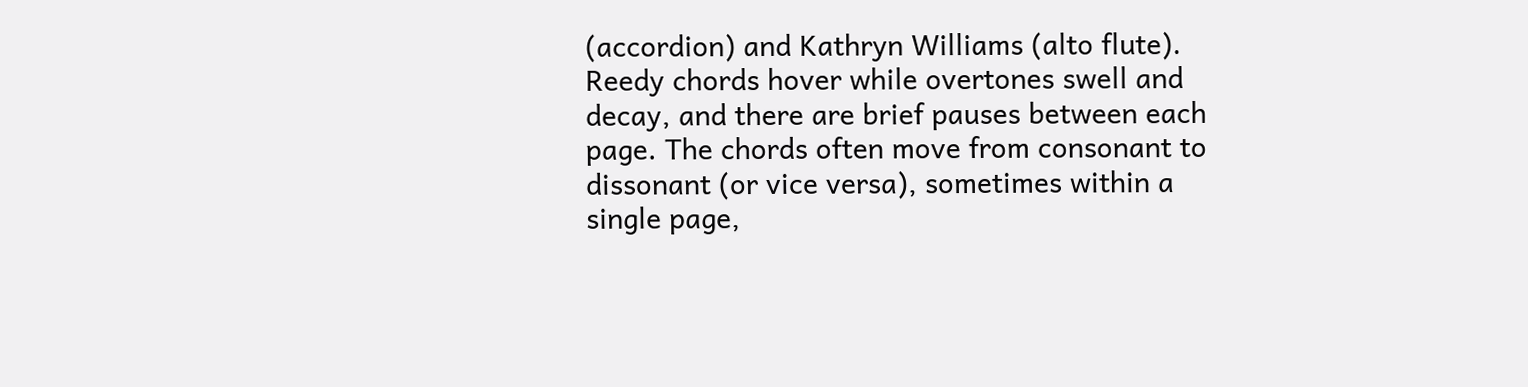(accordion) and Kathryn Williams (alto flute). Reedy chords hover while overtones swell and decay, and there are brief pauses between each page. The chords often move from consonant to dissonant (or vice versa), sometimes within a single page,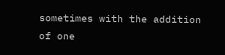sometimes with the addition of one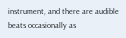instrument, and there are audible beats occasionally as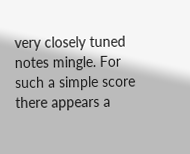very closely tuned notes mingle. For such a simple score there appears a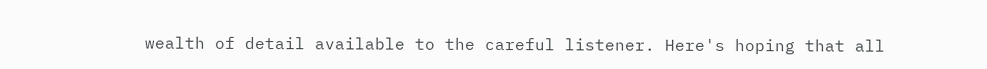wealth of detail available to the careful listener. Here's hoping that all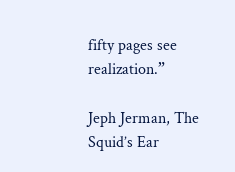fifty pages see realization.”

Jeph Jerman, The Squid’s Ear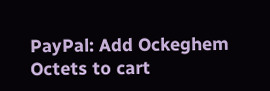PayPal: Add Ockeghem Octets to cart